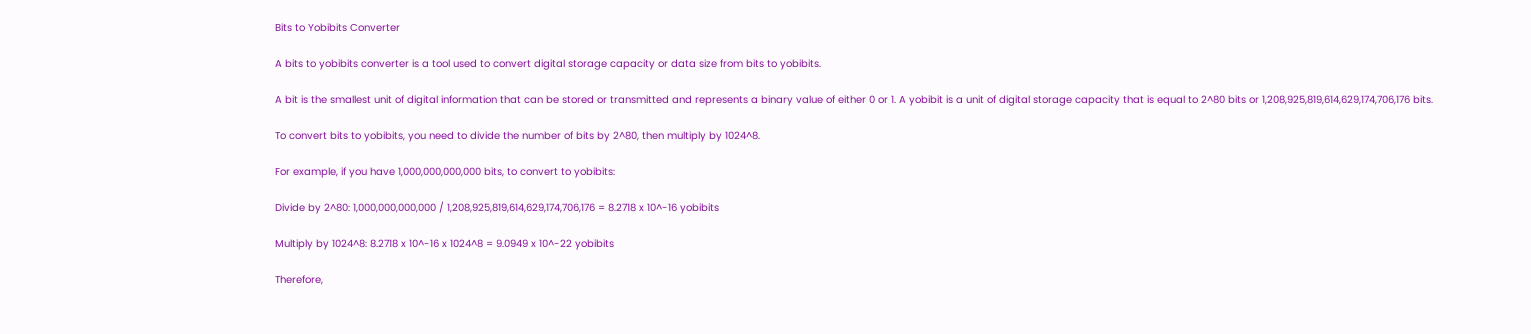Bits to Yobibits Converter

A bits to yobibits converter is a tool used to convert digital storage capacity or data size from bits to yobibits.

A bit is the smallest unit of digital information that can be stored or transmitted and represents a binary value of either 0 or 1. A yobibit is a unit of digital storage capacity that is equal to 2^80 bits or 1,208,925,819,614,629,174,706,176 bits.

To convert bits to yobibits, you need to divide the number of bits by 2^80, then multiply by 1024^8.

For example, if you have 1,000,000,000,000 bits, to convert to yobibits:

Divide by 2^80: 1,000,000,000,000 / 1,208,925,819,614,629,174,706,176 = 8.2718 x 10^-16 yobibits

Multiply by 1024^8: 8.2718 x 10^-16 x 1024^8 = 9.0949 x 10^-22 yobibits

Therefore,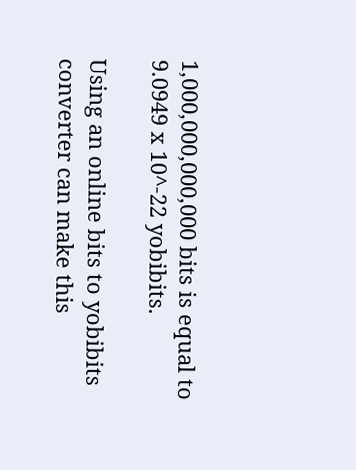1,000,000,000,000 bits is equal to 9.0949 x 10^-22 yobibits.

Using an online bits to yobibits converter can make this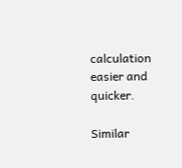calculation easier and quicker.

Similar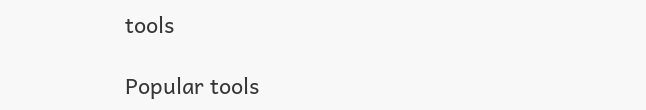tools

Popular tools